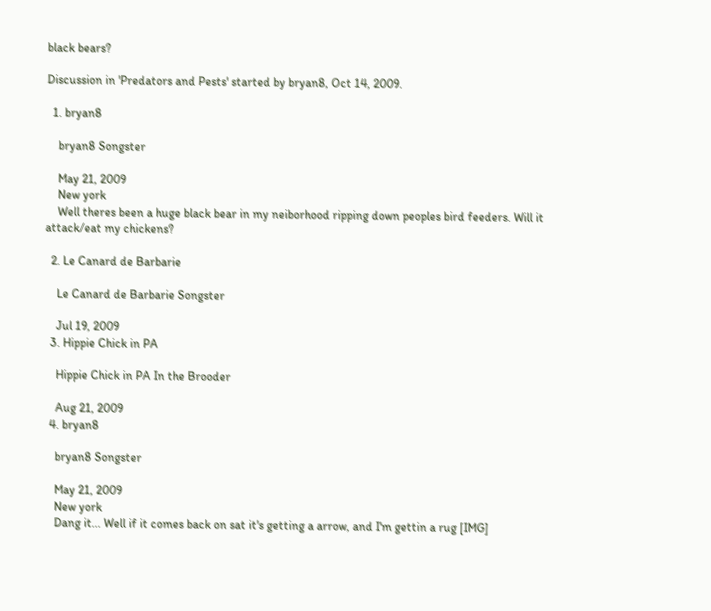black bears?

Discussion in 'Predators and Pests' started by bryan8, Oct 14, 2009.

  1. bryan8

    bryan8 Songster

    May 21, 2009
    New york
    Well theres been a huge black bear in my neiborhood ripping down peoples bird feeders. Will it attack/eat my chickens?

  2. Le Canard de Barbarie

    Le Canard de Barbarie Songster

    Jul 19, 2009
  3. Hippie Chick in PA

    Hippie Chick in PA In the Brooder

    Aug 21, 2009
  4. bryan8

    bryan8 Songster

    May 21, 2009
    New york
    Dang it... Well if it comes back on sat it's getting a arrow, and I'm gettin a rug [IMG]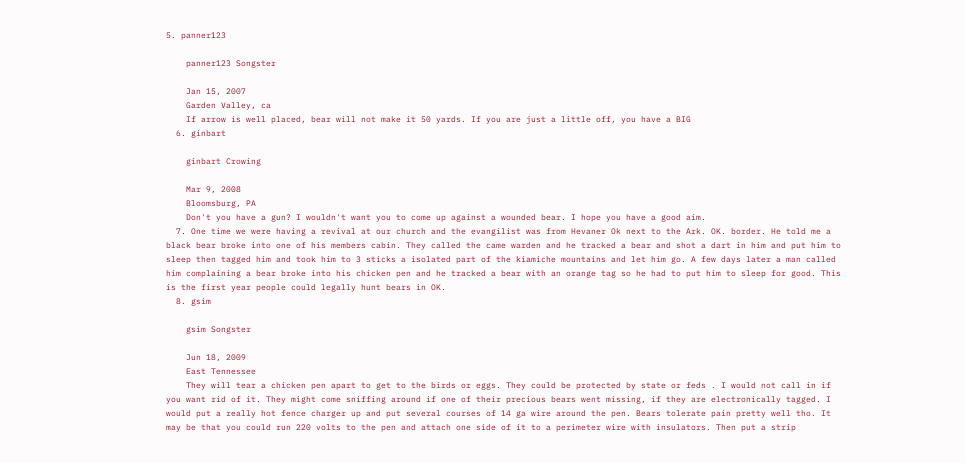5. panner123

    panner123 Songster

    Jan 15, 2007
    Garden Valley, ca
    If arrow is well placed, bear will not make it 50 yards. If you are just a little off, you have a BIG
  6. ginbart

    ginbart Crowing

    Mar 9, 2008
    Bloomsburg, PA
    Don't you have a gun? I wouldn't want you to come up against a wounded bear. I hope you have a good aim.
  7. One time we were having a revival at our church and the evangilist was from Hevaner Ok next to the Ark. OK. border. He told me a black bear broke into one of his members cabin. They called the came warden and he tracked a bear and shot a dart in him and put him to sleep then tagged him and took him to 3 sticks a isolated part of the kiamiche mountains and let him go. A few days later a man called him complaining a bear broke into his chicken pen and he tracked a bear with an orange tag so he had to put him to sleep for good. This is the first year people could legally hunt bears in OK.
  8. gsim

    gsim Songster

    Jun 18, 2009
    East Tennessee
    They will tear a chicken pen apart to get to the birds or eggs. They could be protected by state or feds . I would not call in if you want rid of it. They might come sniffing around if one of their precious bears went missing, if they are electronically tagged. I would put a really hot fence charger up and put several courses of 14 ga wire around the pen. Bears tolerate pain pretty well tho. It may be that you could run 220 volts to the pen and attach one side of it to a perimeter wire with insulators. Then put a strip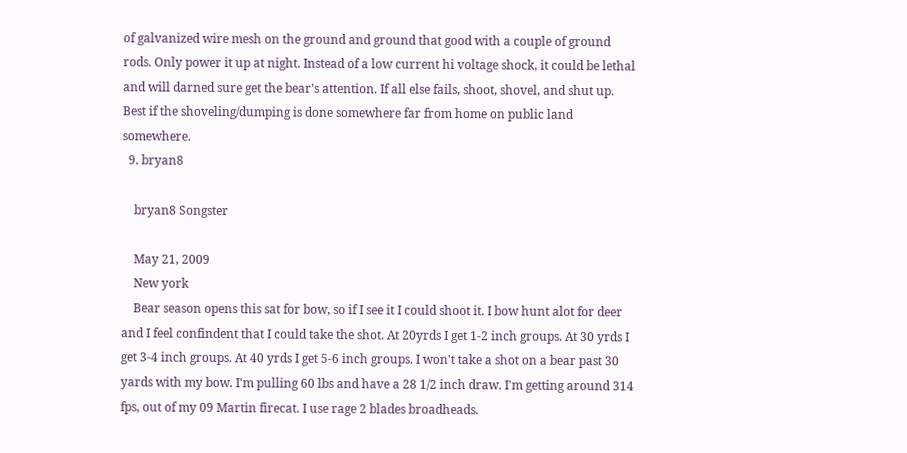of galvanized wire mesh on the ground and ground that good with a couple of ground rods. Only power it up at night. Instead of a low current hi voltage shock, it could be lethal and will darned sure get the bear's attention. If all else fails, shoot, shovel, and shut up. Best if the shoveling/dumping is done somewhere far from home on public land somewhere.
  9. bryan8

    bryan8 Songster

    May 21, 2009
    New york
    Bear season opens this sat for bow, so if I see it I could shoot it. I bow hunt alot for deer and I feel confindent that I could take the shot. At 20yrds I get 1-2 inch groups. At 30 yrds I get 3-4 inch groups. At 40 yrds I get 5-6 inch groups. I won't take a shot on a bear past 30 yards with my bow. I'm pulling 60 lbs and have a 28 1/2 inch draw. I'm getting around 314 fps, out of my 09 Martin firecat. I use rage 2 blades broadheads.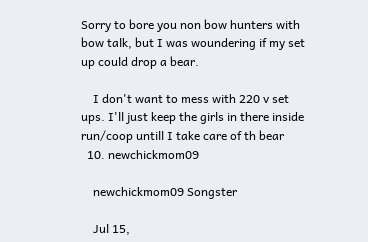Sorry to bore you non bow hunters with bow talk, but I was woundering if my set up could drop a bear.

    I don't want to mess with 220 v set ups. I'll just keep the girls in there inside run/coop untill I take care of th bear
  10. newchickmom09

    newchickmom09 Songster

    Jul 15,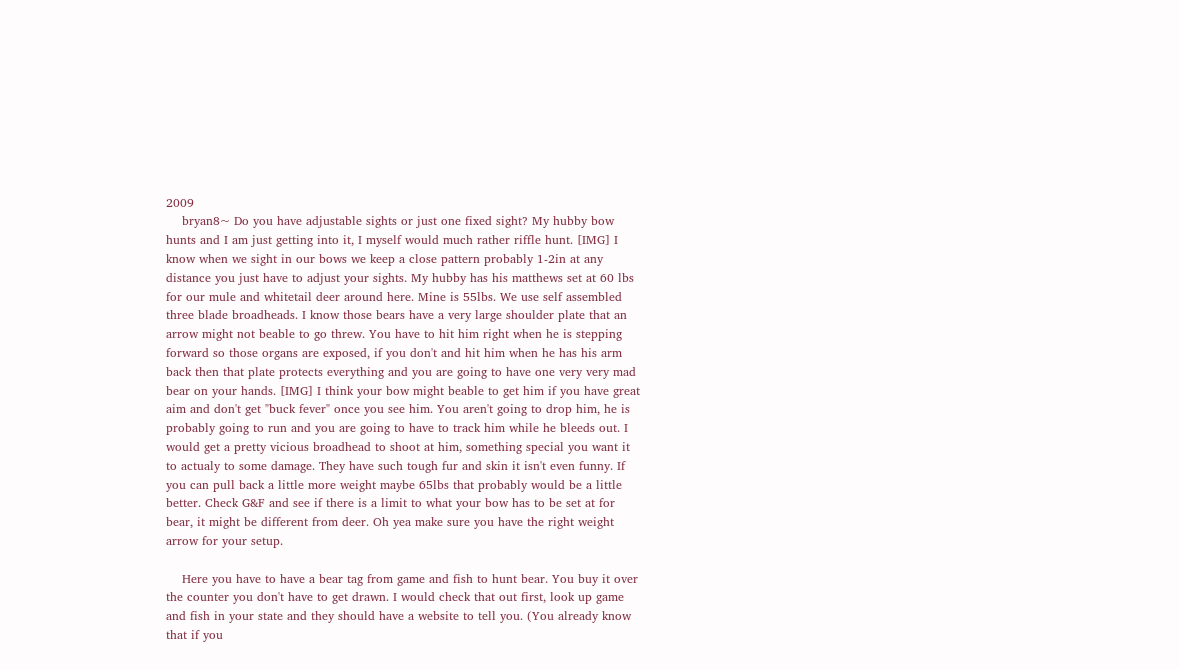2009
    bryan8~ Do you have adjustable sights or just one fixed sight? My hubby bow hunts and I am just getting into it, I myself would much rather riffle hunt. [IMG] I know when we sight in our bows we keep a close pattern probably 1-2in at any distance you just have to adjust your sights. My hubby has his matthews set at 60 lbs for our mule and whitetail deer around here. Mine is 55lbs. We use self assembled three blade broadheads. I know those bears have a very large shoulder plate that an arrow might not beable to go threw. You have to hit him right when he is stepping forward so those organs are exposed, if you don't and hit him when he has his arm back then that plate protects everything and you are going to have one very very mad bear on your hands. [IMG] I think your bow might beable to get him if you have great aim and don't get "buck fever" once you see him. You aren't going to drop him, he is probably going to run and you are going to have to track him while he bleeds out. I would get a pretty vicious broadhead to shoot at him, something special you want it to actualy to some damage. They have such tough fur and skin it isn't even funny. If you can pull back a little more weight maybe 65lbs that probably would be a little better. Check G&F and see if there is a limit to what your bow has to be set at for bear, it might be different from deer. Oh yea make sure you have the right weight arrow for your setup.

    Here you have to have a bear tag from game and fish to hunt bear. You buy it over the counter you don't have to get drawn. I would check that out first, look up game and fish in your state and they should have a website to tell you. (You already know that if you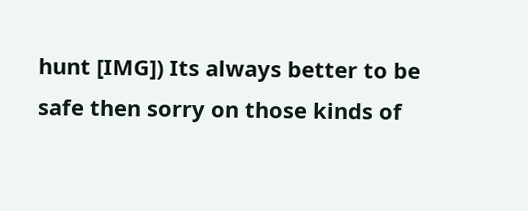hunt [IMG]) Its always better to be safe then sorry on those kinds of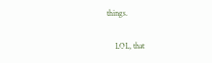things.

    LOL, that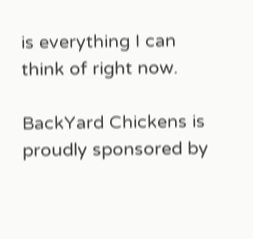is everything I can think of right now.

BackYard Chickens is proudly sponsored by